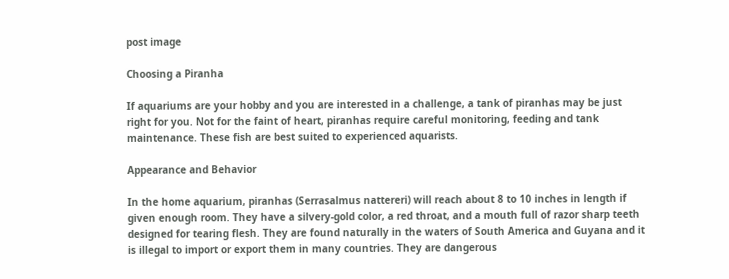post image

Choosing a Piranha

If aquariums are your hobby and you are interested in a challenge, a tank of piranhas may be just right for you. Not for the faint of heart, piranhas require careful monitoring, feeding and tank maintenance. These fish are best suited to experienced aquarists.

Appearance and Behavior

In the home aquarium, piranhas (Serrasalmus nattereri) will reach about 8 to 10 inches in length if given enough room. They have a silvery-gold color, a red throat, and a mouth full of razor sharp teeth designed for tearing flesh. They are found naturally in the waters of South America and Guyana and it is illegal to import or export them in many countries. They are dangerous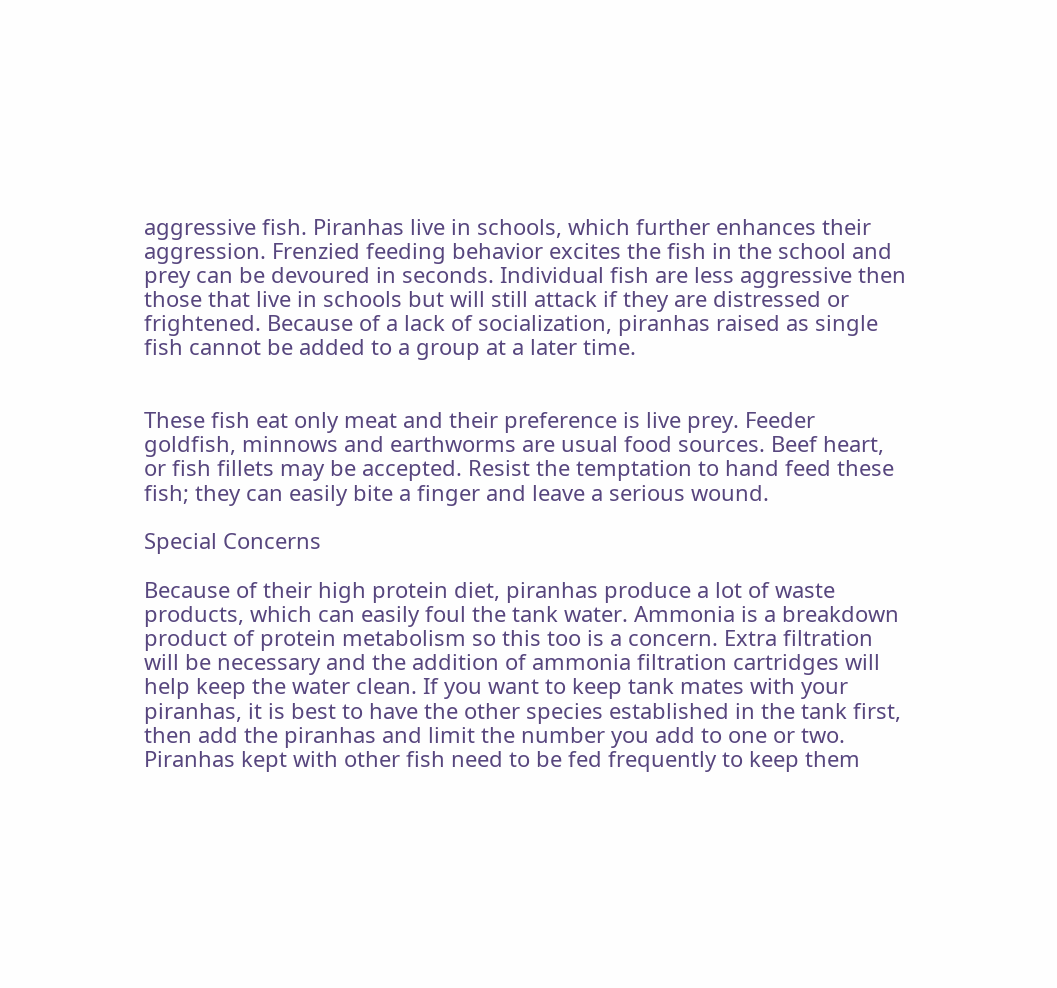aggressive fish. Piranhas live in schools, which further enhances their aggression. Frenzied feeding behavior excites the fish in the school and prey can be devoured in seconds. Individual fish are less aggressive then those that live in schools but will still attack if they are distressed or frightened. Because of a lack of socialization, piranhas raised as single fish cannot be added to a group at a later time.


These fish eat only meat and their preference is live prey. Feeder goldfish, minnows and earthworms are usual food sources. Beef heart, or fish fillets may be accepted. Resist the temptation to hand feed these fish; they can easily bite a finger and leave a serious wound.

Special Concerns

Because of their high protein diet, piranhas produce a lot of waste products, which can easily foul the tank water. Ammonia is a breakdown product of protein metabolism so this too is a concern. Extra filtration will be necessary and the addition of ammonia filtration cartridges will help keep the water clean. If you want to keep tank mates with your piranhas, it is best to have the other species established in the tank first, then add the piranhas and limit the number you add to one or two. Piranhas kept with other fish need to be fed frequently to keep them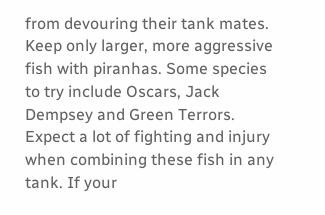from devouring their tank mates. Keep only larger, more aggressive fish with piranhas. Some species to try include Oscars, Jack Dempsey and Green Terrors. Expect a lot of fighting and injury when combining these fish in any tank. If your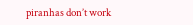piranhas don’t work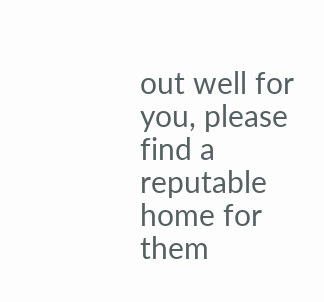out well for you, please find a reputable home for them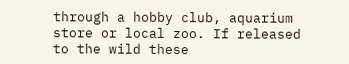through a hobby club, aquarium store or local zoo. If released to the wild these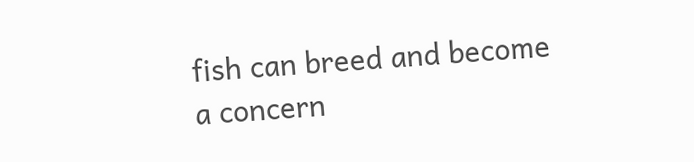fish can breed and become a concern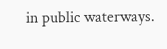in public waterways.